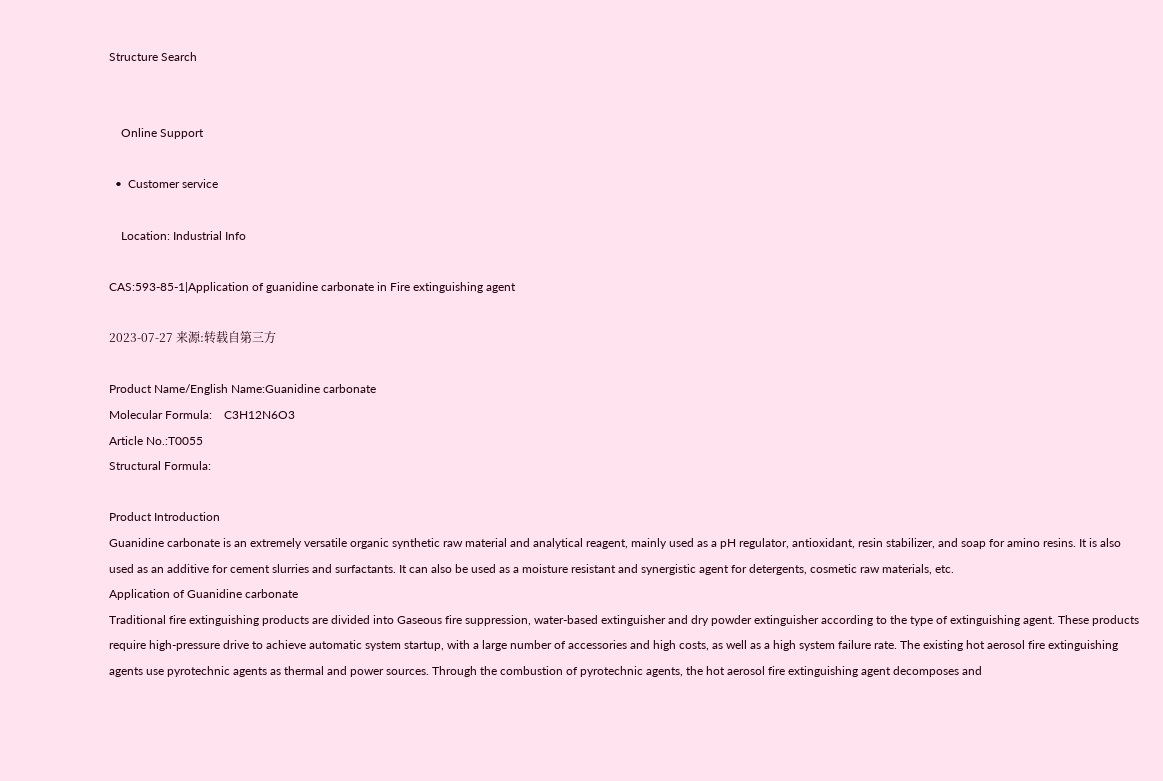Structure Search


    Online Support

  •  Customer service

    Location: Industrial Info

CAS:593-85-1|Application of guanidine carbonate in Fire extinguishing agent

2023-07-27 来源:转载自第三方

Product Name/English Name:Guanidine carbonate
Molecular Formula:    C3H12N6O3
Article No.:T0055
Structural Formula:

Product Introduction
Guanidine carbonate is an extremely versatile organic synthetic raw material and analytical reagent, mainly used as a pH regulator, antioxidant, resin stabilizer, and soap for amino resins. It is also used as an additive for cement slurries and surfactants. It can also be used as a moisture resistant and synergistic agent for detergents, cosmetic raw materials, etc.
Application of Guanidine carbonate
Traditional fire extinguishing products are divided into Gaseous fire suppression, water-based extinguisher and dry powder extinguisher according to the type of extinguishing agent. These products require high-pressure drive to achieve automatic system startup, with a large number of accessories and high costs, as well as a high system failure rate. The existing hot aerosol fire extinguishing agents use pyrotechnic agents as thermal and power sources. Through the combustion of pyrotechnic agents, the hot aerosol fire extinguishing agent decomposes and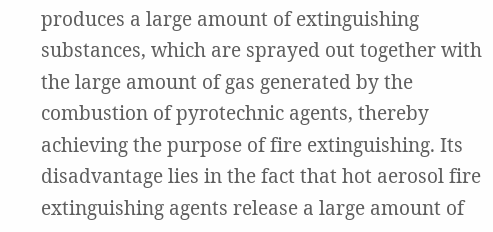produces a large amount of extinguishing substances, which are sprayed out together with the large amount of gas generated by the combustion of pyrotechnic agents, thereby achieving the purpose of fire extinguishing. Its disadvantage lies in the fact that hot aerosol fire extinguishing agents release a large amount of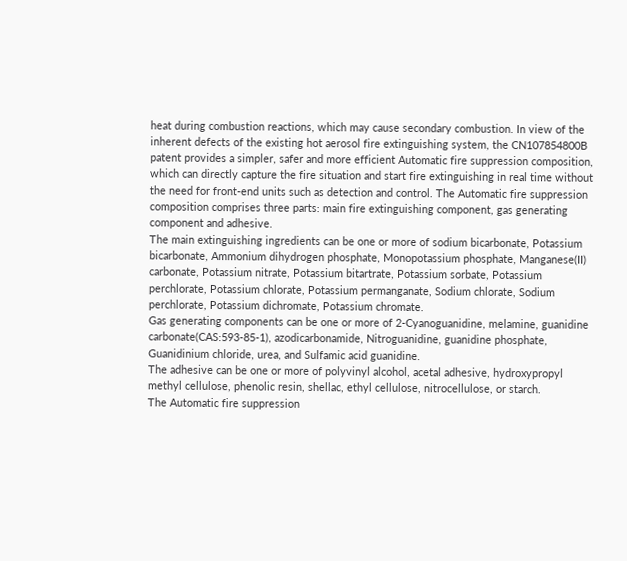heat during combustion reactions, which may cause secondary combustion. In view of the inherent defects of the existing hot aerosol fire extinguishing system, the CN107854800B patent provides a simpler, safer and more efficient Automatic fire suppression composition, which can directly capture the fire situation and start fire extinguishing in real time without the need for front-end units such as detection and control. The Automatic fire suppression composition comprises three parts: main fire extinguishing component, gas generating component and adhesive.
The main extinguishing ingredients can be one or more of sodium bicarbonate, Potassium bicarbonate, Ammonium dihydrogen phosphate, Monopotassium phosphate, Manganese(II) carbonate, Potassium nitrate, Potassium bitartrate, Potassium sorbate, Potassium perchlorate, Potassium chlorate, Potassium permanganate, Sodium chlorate, Sodium perchlorate, Potassium dichromate, Potassium chromate.
Gas generating components can be one or more of 2-Cyanoguanidine, melamine, guanidine carbonate(CAS:593-85-1), azodicarbonamide, Nitroguanidine, guanidine phosphate, Guanidinium chloride, urea, and Sulfamic acid guanidine.
The adhesive can be one or more of polyvinyl alcohol, acetal adhesive, hydroxypropyl methyl cellulose, phenolic resin, shellac, ethyl cellulose, nitrocellulose, or starch.
The Automatic fire suppression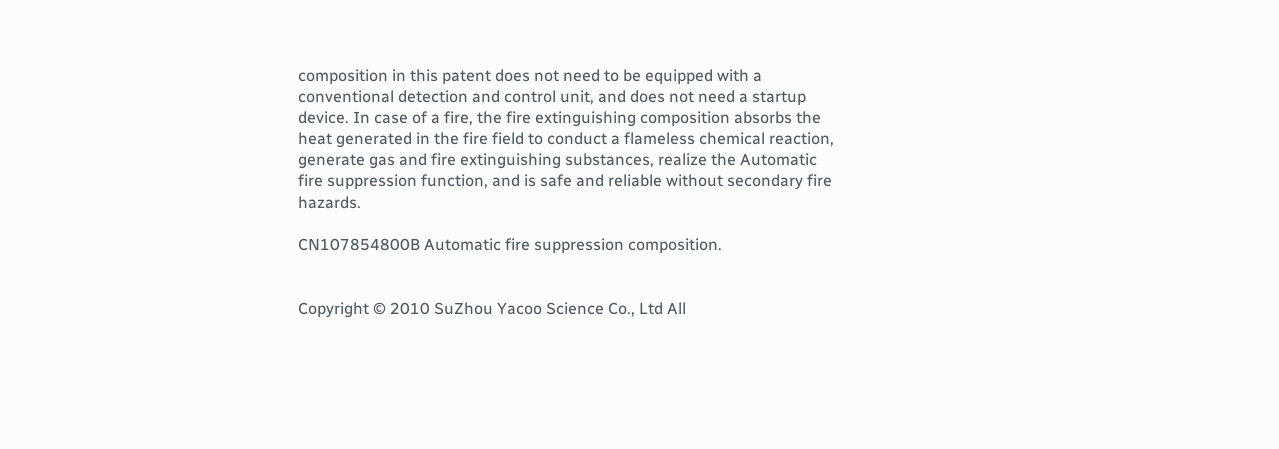composition in this patent does not need to be equipped with a conventional detection and control unit, and does not need a startup device. In case of a fire, the fire extinguishing composition absorbs the heat generated in the fire field to conduct a flameless chemical reaction, generate gas and fire extinguishing substances, realize the Automatic fire suppression function, and is safe and reliable without secondary fire hazards.

CN107854800B Automatic fire suppression composition.


Copyright © 2010 SuZhou Yacoo Science Co., Ltd All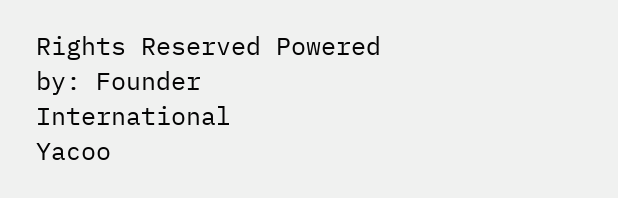Rights Reserved Powered by: Founder International
Yacoo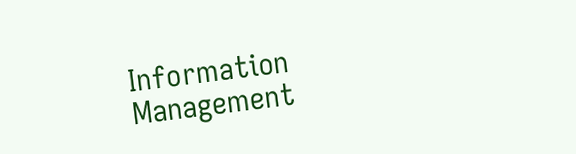Information Management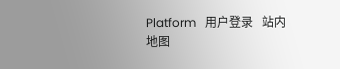Platform   用户登录   站内地图